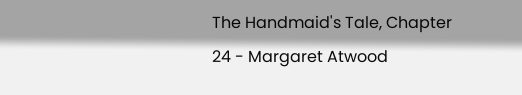The Handmaid's Tale, Chapter 24 - Margaret Atwood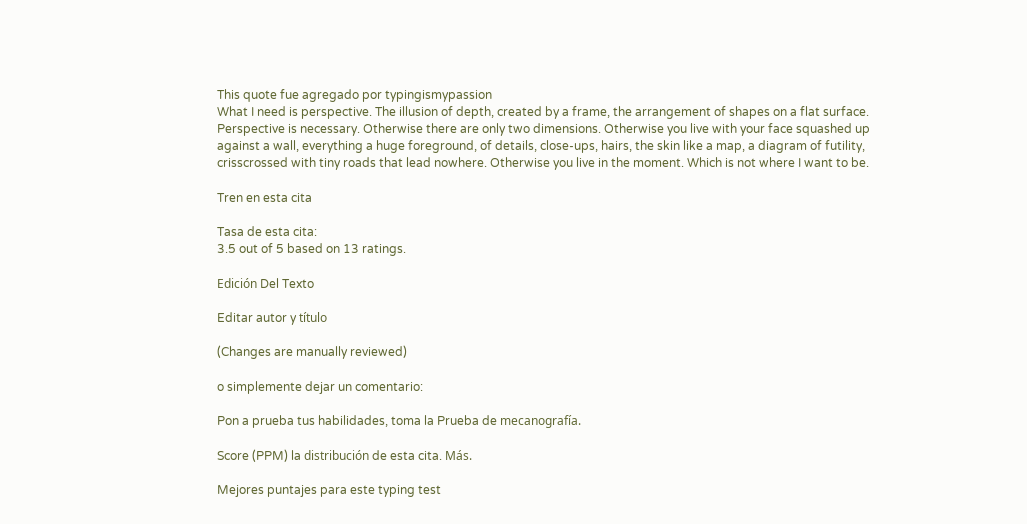This quote fue agregado por typingismypassion
What I need is perspective. The illusion of depth, created by a frame, the arrangement of shapes on a flat surface. Perspective is necessary. Otherwise there are only two dimensions. Otherwise you live with your face squashed up against a wall, everything a huge foreground, of details, close-ups, hairs, the skin like a map, a diagram of futility, crisscrossed with tiny roads that lead nowhere. Otherwise you live in the moment. Which is not where I want to be.

Tren en esta cita

Tasa de esta cita:
3.5 out of 5 based on 13 ratings.

Edición Del Texto

Editar autor y título

(Changes are manually reviewed)

o simplemente dejar un comentario:

Pon a prueba tus habilidades, toma la Prueba de mecanografía.

Score (PPM) la distribución de esta cita. Más.

Mejores puntajes para este typing test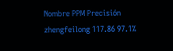Nombre PPM Precisión
zhengfeilong 117.86 97.1%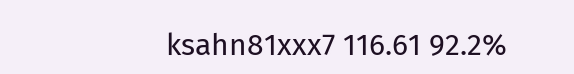ksahn81xxx7 116.61 92.2%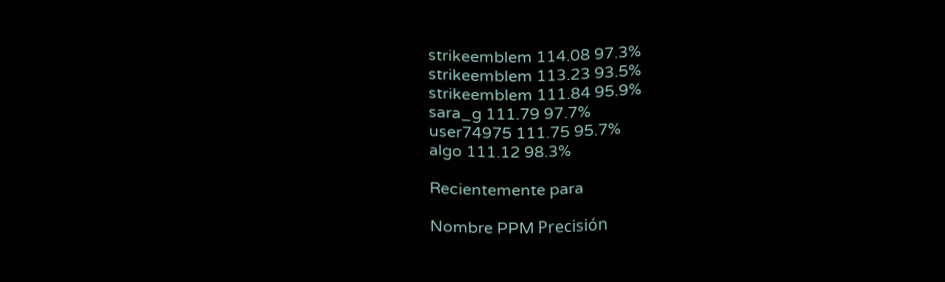strikeemblem 114.08 97.3%
strikeemblem 113.23 93.5%
strikeemblem 111.84 95.9%
sara_g 111.79 97.7%
user74975 111.75 95.7%
algo 111.12 98.3%

Recientemente para

Nombre PPM Precisión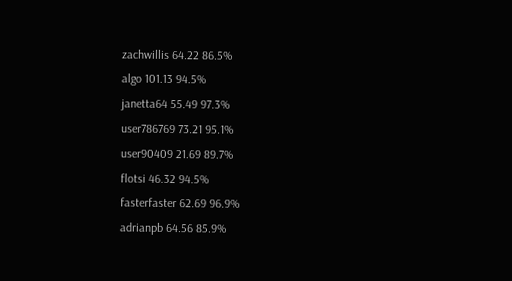zachwillis 64.22 86.5%
algo 101.13 94.5%
janetta64 55.49 97.3%
user786769 73.21 95.1%
user90409 21.69 89.7%
flotsi 46.32 94.5%
fasterfaster 62.69 96.9%
adrianpb 64.56 85.9%